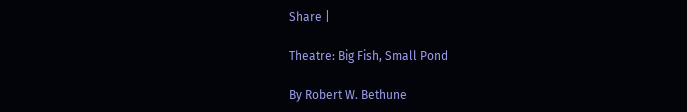Share |

Theatre: Big Fish, Small Pond

By Robert W. Bethune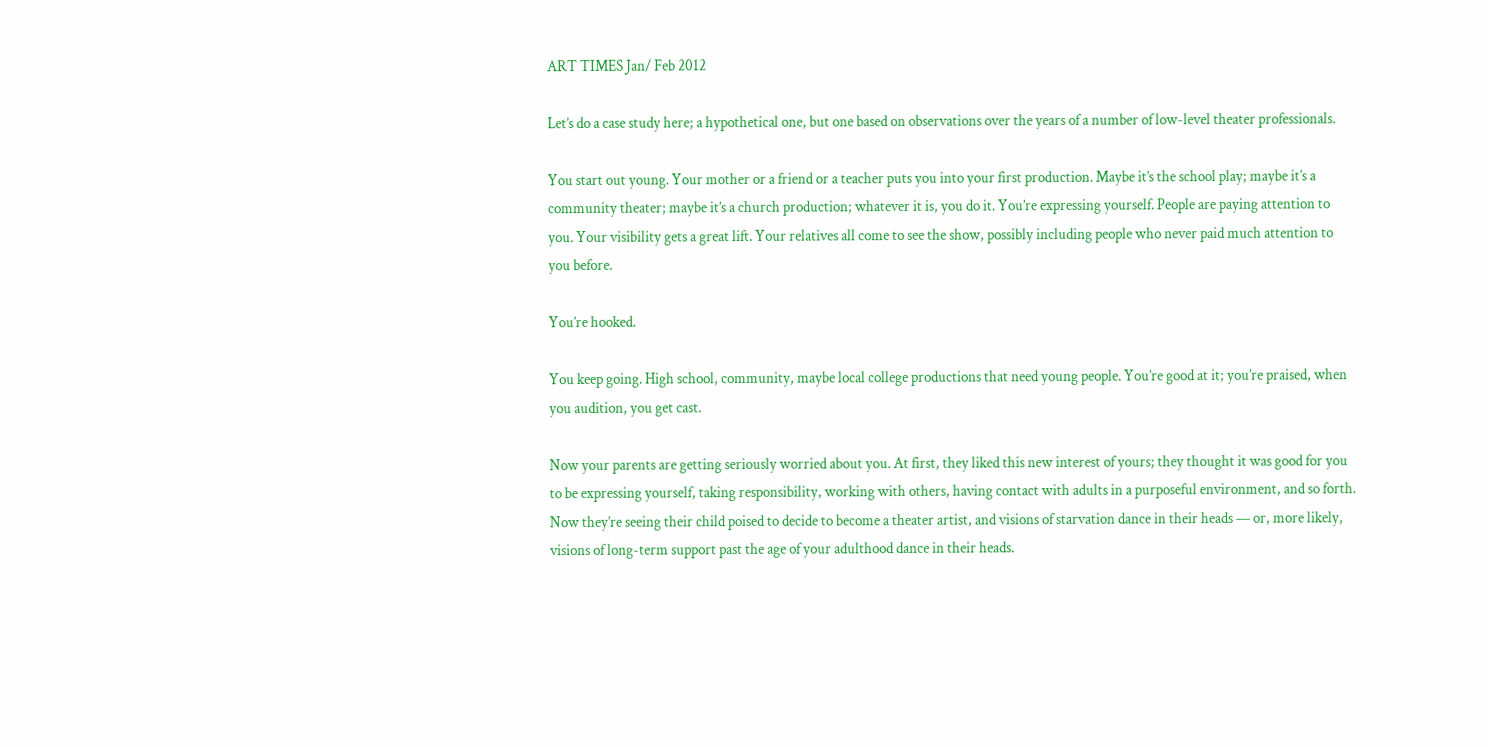ART TIMES Jan/ Feb 2012

Let’s do a case study here; a hypothetical one, but one based on observations over the years of a number of low-level theater professionals.

You start out young. Your mother or a friend or a teacher puts you into your first production. Maybe it’s the school play; maybe it’s a community theater; maybe it’s a church production; whatever it is, you do it. You’re expressing yourself. People are paying attention to you. Your visibility gets a great lift. Your relatives all come to see the show, possibly including people who never paid much attention to you before.

You’re hooked.

You keep going. High school, community, maybe local college productions that need young people. You’re good at it; you’re praised, when you audition, you get cast.

Now your parents are getting seriously worried about you. At first, they liked this new interest of yours; they thought it was good for you to be expressing yourself, taking responsibility, working with others, having contact with adults in a purposeful environment, and so forth. Now they’re seeing their child poised to decide to become a theater artist, and visions of starvation dance in their heads — or, more likely, visions of long-term support past the age of your adulthood dance in their heads.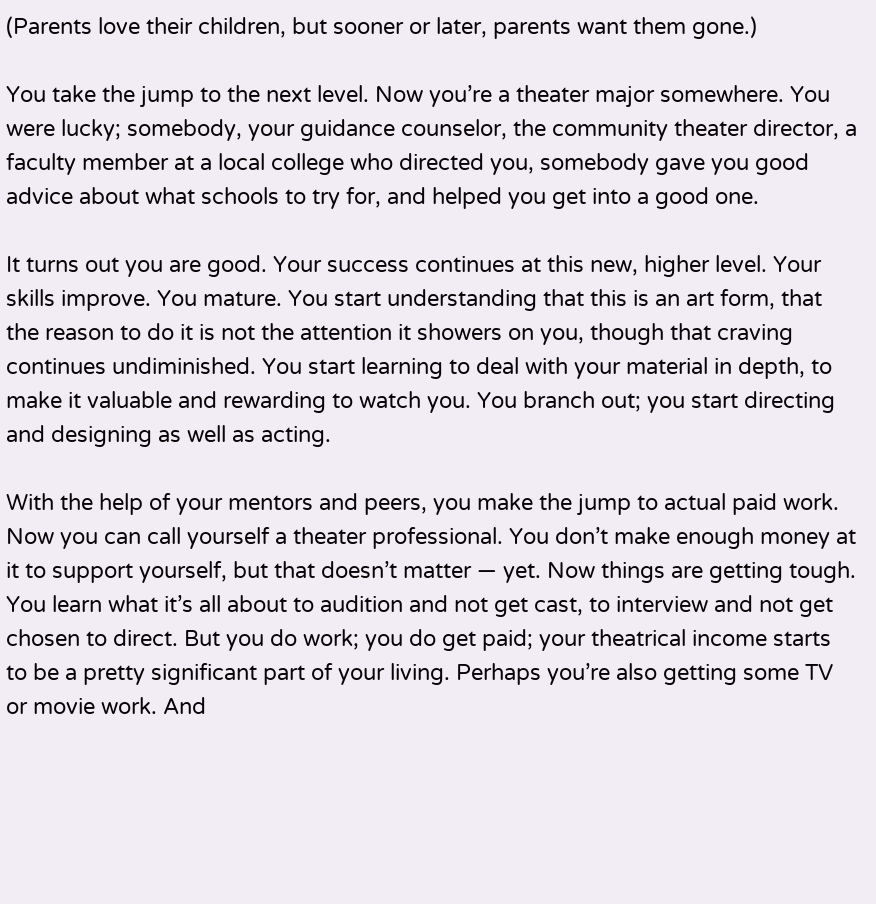(Parents love their children, but sooner or later, parents want them gone.)

You take the jump to the next level. Now you’re a theater major somewhere. You were lucky; somebody, your guidance counselor, the community theater director, a faculty member at a local college who directed you, somebody gave you good advice about what schools to try for, and helped you get into a good one.

It turns out you are good. Your success continues at this new, higher level. Your skills improve. You mature. You start understanding that this is an art form, that the reason to do it is not the attention it showers on you, though that craving continues undiminished. You start learning to deal with your material in depth, to make it valuable and rewarding to watch you. You branch out; you start directing and designing as well as acting.

With the help of your mentors and peers, you make the jump to actual paid work. Now you can call yourself a theater professional. You don’t make enough money at it to support yourself, but that doesn’t matter — yet. Now things are getting tough. You learn what it’s all about to audition and not get cast, to interview and not get chosen to direct. But you do work; you do get paid; your theatrical income starts to be a pretty significant part of your living. Perhaps you’re also getting some TV or movie work. And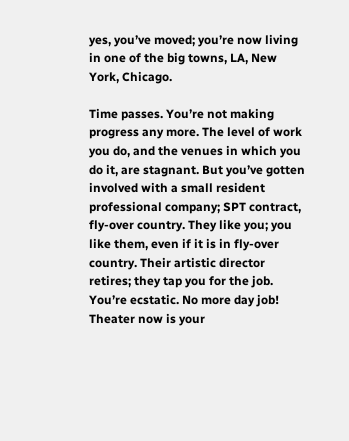yes, you’ve moved; you’re now living in one of the big towns, LA, New York, Chicago.

Time passes. You’re not making progress any more. The level of work you do, and the venues in which you do it, are stagnant. But you’ve gotten involved with a small resident professional company; SPT contract, fly-over country. They like you; you like them, even if it is in fly-over country. Their artistic director retires; they tap you for the job. You’re ecstatic. No more day job! Theater now is your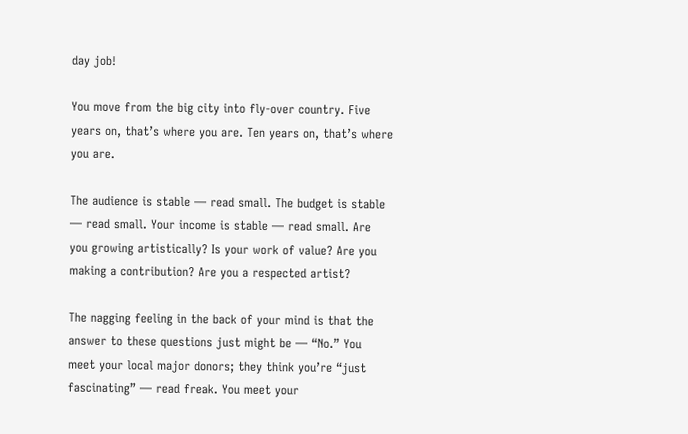day job!

You move from the big city into fly-over country. Five years on, that’s where you are. Ten years on, that’s where you are.

The audience is stable — read small. The budget is stable — read small. Your income is stable — read small. Are you growing artistically? Is your work of value? Are you making a contribution? Are you a respected artist?

The nagging feeling in the back of your mind is that the answer to these questions just might be — “No.” You meet your local major donors; they think you’re “just fascinating” — read freak. You meet your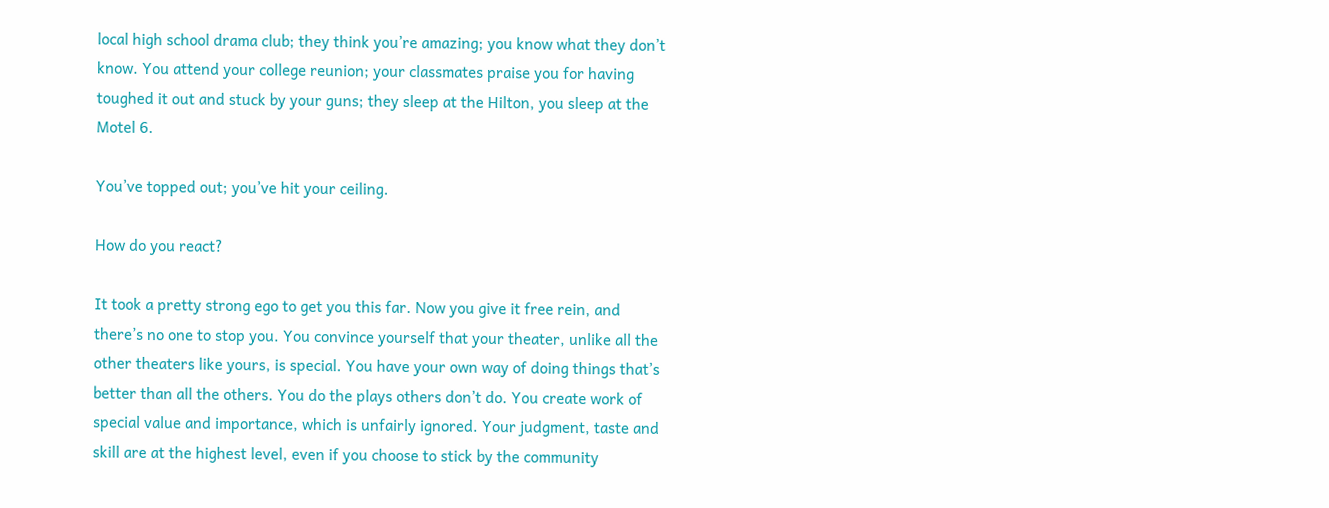local high school drama club; they think you’re amazing; you know what they don’t know. You attend your college reunion; your classmates praise you for having toughed it out and stuck by your guns; they sleep at the Hilton, you sleep at the Motel 6.

You’ve topped out; you’ve hit your ceiling.

How do you react?

It took a pretty strong ego to get you this far. Now you give it free rein, and there’s no one to stop you. You convince yourself that your theater, unlike all the other theaters like yours, is special. You have your own way of doing things that’s better than all the others. You do the plays others don’t do. You create work of special value and importance, which is unfairly ignored. Your judgment, taste and skill are at the highest level, even if you choose to stick by the community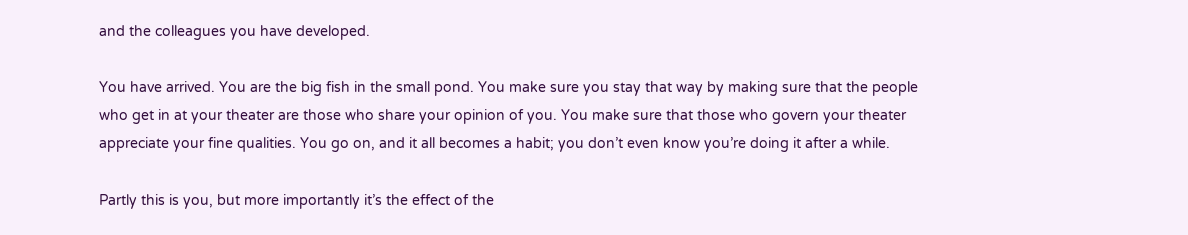and the colleagues you have developed.

You have arrived. You are the big fish in the small pond. You make sure you stay that way by making sure that the people who get in at your theater are those who share your opinion of you. You make sure that those who govern your theater appreciate your fine qualities. You go on, and it all becomes a habit; you don’t even know you’re doing it after a while.

Partly this is you, but more importantly it’s the effect of the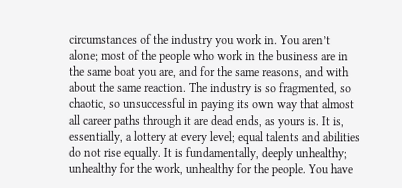circumstances of the industry you work in. You aren’t alone; most of the people who work in the business are in the same boat you are, and for the same reasons, and with about the same reaction. The industry is so fragmented, so chaotic, so unsuccessful in paying its own way that almost all career paths through it are dead ends, as yours is. It is, essentially, a lottery at every level; equal talents and abilities do not rise equally. It is fundamentally, deeply unhealthy; unhealthy for the work, unhealthy for the people. You have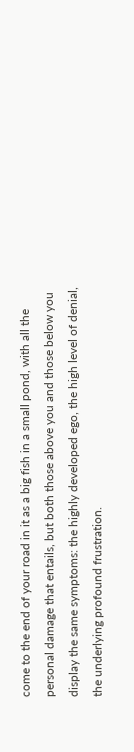come to the end of your road in it as a big fish in a small pond, with all the personal damage that entails, but both those above you and those below you display the same symptoms: the highly developed ego, the high level of denial, the underlying profound frustration.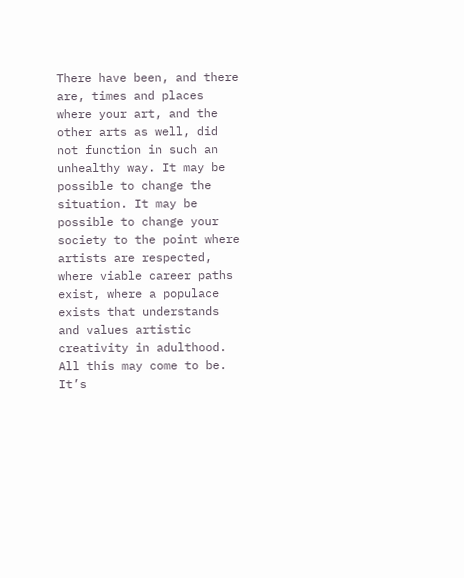There have been, and there are, times and places where your art, and the other arts as well, did not function in such an unhealthy way. It may be possible to change the situation. It may be possible to change your society to the point where artists are respected, where viable career paths exist, where a populace exists that understands and values artistic creativity in adulthood. All this may come to be. It’s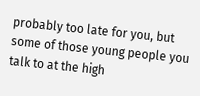probably too late for you, but some of those young people you talk to at the high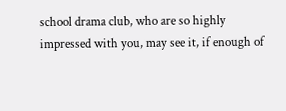school drama club, who are so highly impressed with you, may see it, if enough of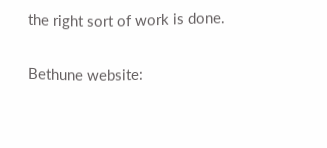the right sort of work is done.

Bethune website: